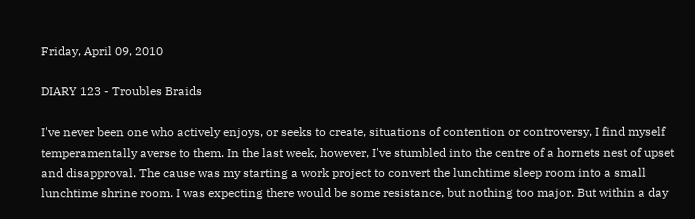Friday, April 09, 2010

DIARY 123 - Troubles Braids

I've never been one who actively enjoys, or seeks to create, situations of contention or controversy, I find myself temperamentally averse to them. In the last week, however, I've stumbled into the centre of a hornets nest of upset and disapproval. The cause was my starting a work project to convert the lunchtime sleep room into a small lunchtime shrine room. I was expecting there would be some resistance, but nothing too major. But within a day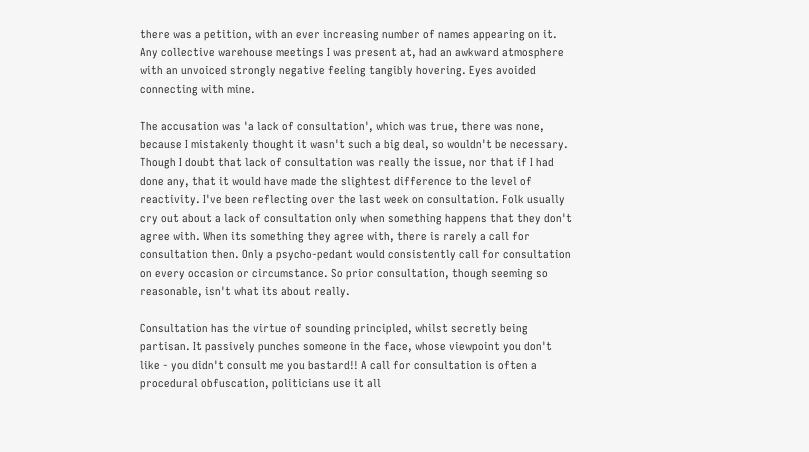there was a petition, with an ever increasing number of names appearing on it. Any collective warehouse meetings I was present at, had an awkward atmosphere with an unvoiced strongly negative feeling tangibly hovering. Eyes avoided connecting with mine.

The accusation was 'a lack of consultation', which was true, there was none, because I mistakenly thought it wasn't such a big deal, so wouldn't be necessary. Though I doubt that lack of consultation was really the issue, nor that if I had done any, that it would have made the slightest difference to the level of reactivity. I've been reflecting over the last week on consultation. Folk usually cry out about a lack of consultation only when something happens that they don't agree with. When its something they agree with, there is rarely a call for consultation then. Only a psycho-pedant would consistently call for consultation on every occasion or circumstance. So prior consultation, though seeming so reasonable, isn't what its about really.

Consultation has the virtue of sounding principled, whilst secretly being partisan. It passively punches someone in the face, whose viewpoint you don't like - you didn't consult me you bastard!! A call for consultation is often a procedural obfuscation, politicians use it all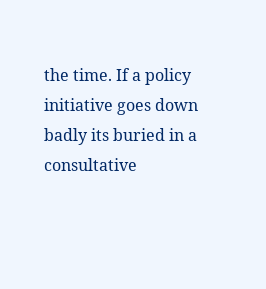the time. If a policy initiative goes down badly its buried in a consultative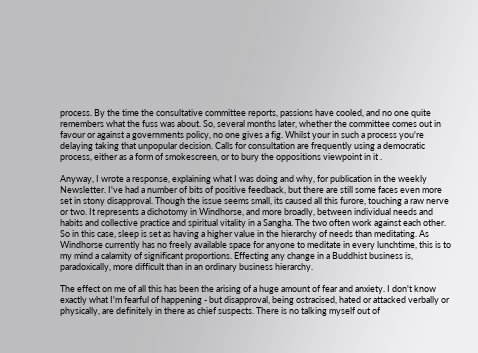process. By the time the consultative committee reports, passions have cooled, and no one quite remembers what the fuss was about. So, several months later, whether the committee comes out in favour or against a governments policy, no one gives a fig. Whilst your in such a process you're delaying taking that unpopular decision. Calls for consultation are frequently using a democratic process, either as a form of smokescreen, or to bury the oppositions viewpoint in it .

Anyway, I wrote a response, explaining what I was doing and why, for publication in the weekly Newsletter. I've had a number of bits of positive feedback, but there are still some faces even more set in stony disapproval. Though the issue seems small, its caused all this furore, touching a raw nerve or two. It represents a dichotomy in Windhorse, and more broadly, between individual needs and habits and collective practice and spiritual vitality in a Sangha. The two often work against each other. So in this case, sleep is set as having a higher value in the hierarchy of needs than meditating. As Windhorse currently has no freely available space for anyone to meditate in every lunchtime, this is to my mind a calamity of significant proportions. Effecting any change in a Buddhist business is, paradoxically, more difficult than in an ordinary business hierarchy.

The effect on me of all this has been the arising of a huge amount of fear and anxiety. I don't know exactly what I'm fearful of happening - but disapproval, being ostracised, hated or attacked verbally or physically, are definitely in there as chief suspects. There is no talking myself out of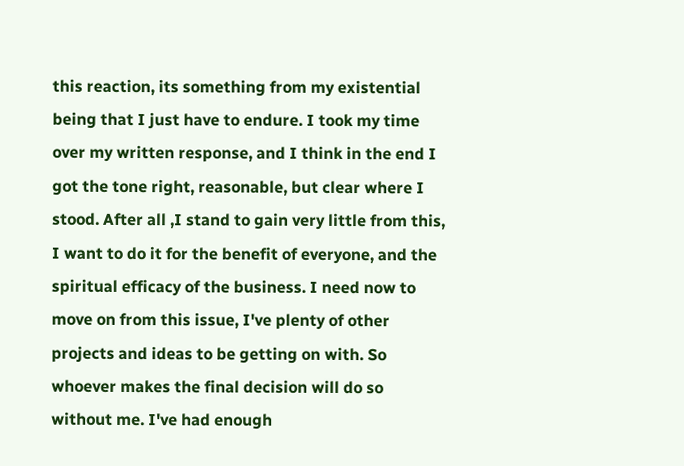this reaction, its something from my existential being that I just have to endure. I took my time over my written response, and I think in the end I got the tone right, reasonable, but clear where I stood. After all ,I stand to gain very little from this, I want to do it for the benefit of everyone, and the spiritual efficacy of the business. I need now to move on from this issue, I've plenty of other projects and ideas to be getting on with. So whoever makes the final decision will do so without me. I've had enough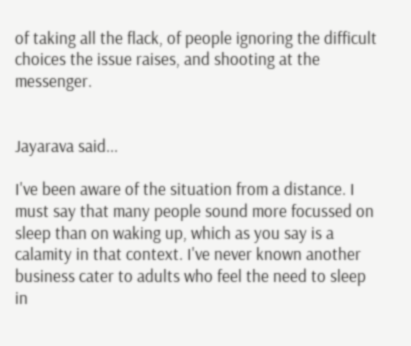of taking all the flack, of people ignoring the difficult choices the issue raises, and shooting at the messenger.


Jayarava said...

I've been aware of the situation from a distance. I must say that many people sound more focussed on sleep than on waking up, which as you say is a calamity in that context. I've never known another business cater to adults who feel the need to sleep in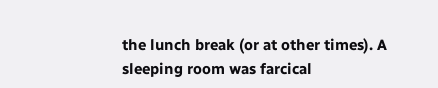the lunch break (or at other times). A sleeping room was farcical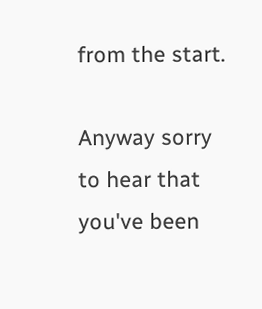from the start.

Anyway sorry to hear that you've been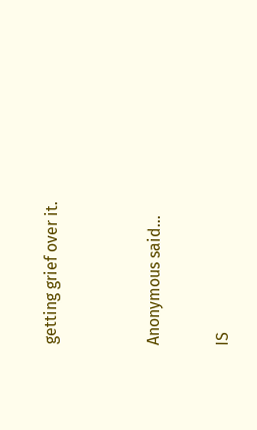getting grief over it.


Anonymous said...

IS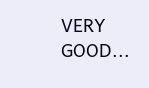VERY GOOD...